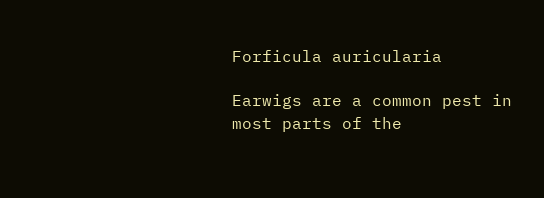Forficula auricularia

Earwigs are a common pest in most parts of the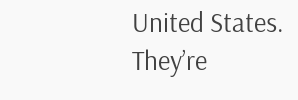United States. They’re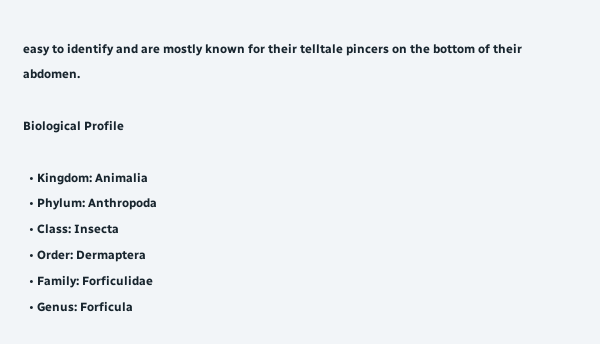easy to identify and are mostly known for their telltale pincers on the bottom of their abdomen.

Biological Profile

  • Kingdom: Animalia
  • Phylum: Anthropoda
  • Class: Insecta
  • Order: Dermaptera
  • Family: Forficulidae
  • Genus: Forficula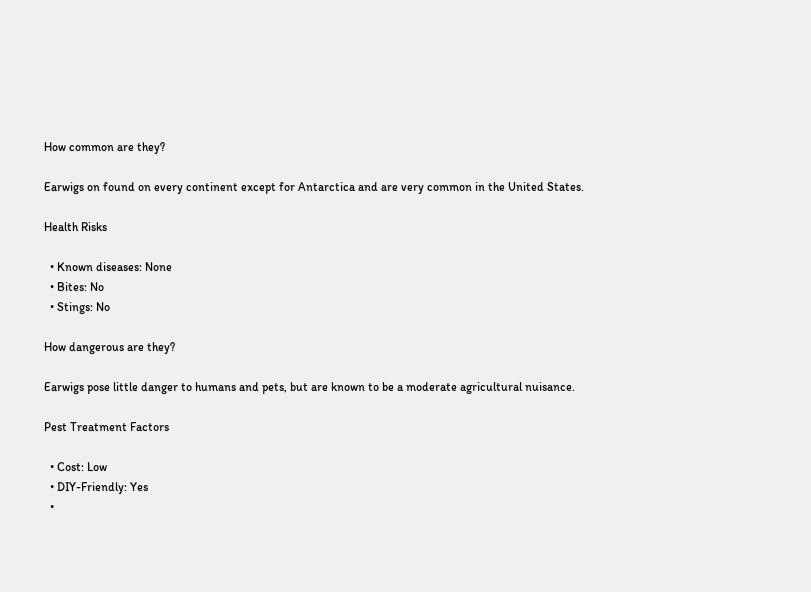How common are they?

Earwigs on found on every continent except for Antarctica and are very common in the United States.

Health Risks

  • Known diseases: None
  • Bites: No
  • Stings: No

How dangerous are they?

Earwigs pose little danger to humans and pets, but are known to be a moderate agricultural nuisance.

Pest Treatment Factors

  • Cost: Low
  • DIY-Friendly: Yes
  •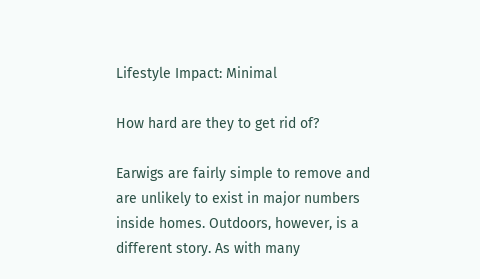Lifestyle Impact: Minimal

How hard are they to get rid of?

Earwigs are fairly simple to remove and are unlikely to exist in major numbers inside homes. Outdoors, however, is a different story. As with many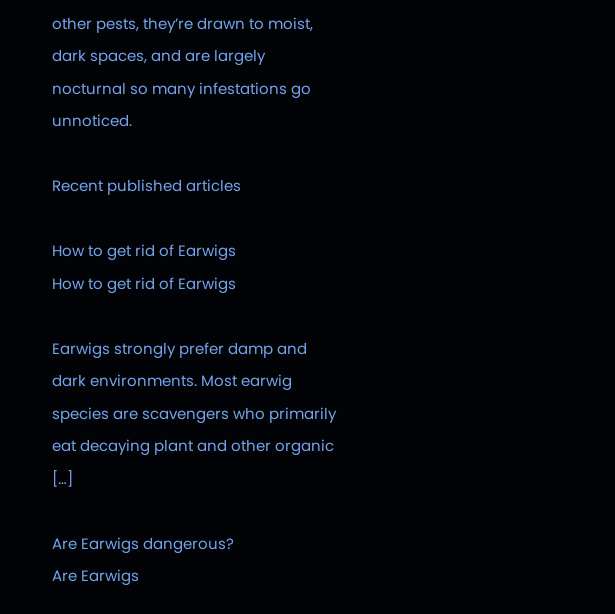other pests, they’re drawn to moist, dark spaces, and are largely nocturnal so many infestations go unnoticed.

Recent published articles

How to get rid of Earwigs
How to get rid of Earwigs

Earwigs strongly prefer damp and dark environments. Most earwig species are scavengers who primarily eat decaying plant and other organic […]

Are Earwigs dangerous?
Are Earwigs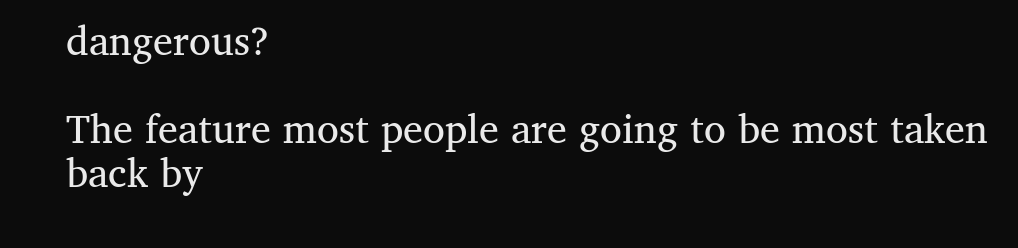dangerous?

The feature most people are going to be most taken back by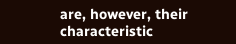are, however, their characteristic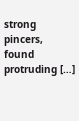strong pincers, found protruding […]